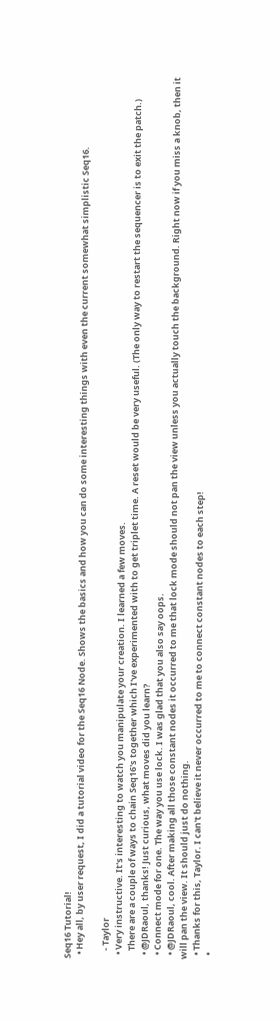Seq16 Tutorial!
  • Hey all, by user request, I did a tutorial video for the Seq16 Node. Shows the basics and how you can do some interesting things with even the current somewhat simplistic Seq16.

    - Taylor
  • Very instructive. It's interesting to watch you manipulate your creation. I learned a few moves.
    There are a couple of ways to chain Seq16's together which I've experimented with to get triplet time. A reset would be very useful. (The only way to restart the sequencer is to exit the patch.)
  • @JDRaoul, thanks! Just curious, what moves did you learn?
  • Connect mode for one. The way you use lock. I was glad that you also say oops.
  • @JDRaoul, cool. After making all those constant nodes it occurred to me that lock mode should not pan the view unless you actually touch the background. Right now if you miss a knob, then it will pan the view. It should just do nothing.
  • Thanks for this, Taylor. I can't believe it never occurred to me to connect constant nodes to each step!
  •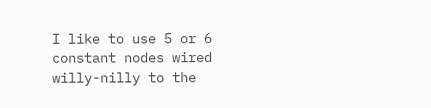I like to use 5 or 6 constant nodes wired willy-nilly to the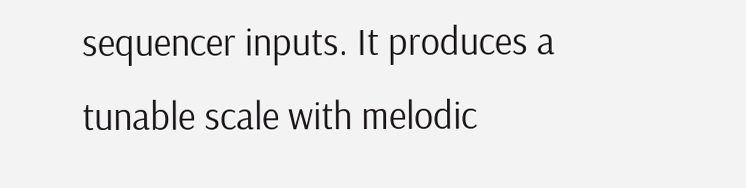sequencer inputs. It produces a tunable scale with melodic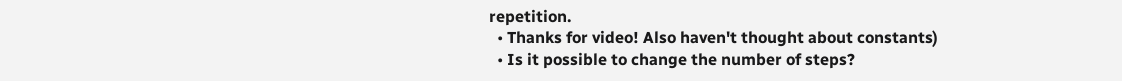repetition.
  • Thanks for video! Also haven't thought about constants)
  • Is it possible to change the number of steps?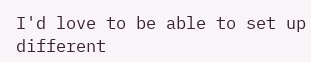I'd love to be able to set up different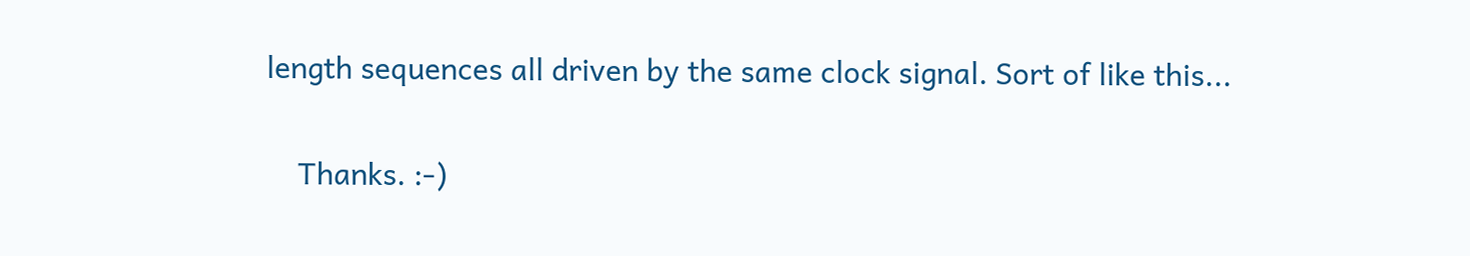length sequences all driven by the same clock signal. Sort of like this...

    Thanks. :-)